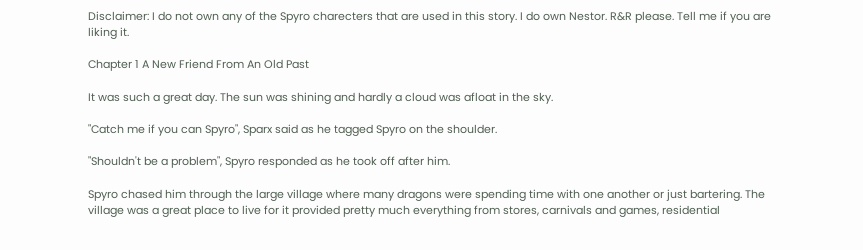Disclaimer: I do not own any of the Spyro charecters that are used in this story. I do own Nestor. R&R please. Tell me if you are liking it.

Chapter 1 A New Friend From An Old Past

It was such a great day. The sun was shining and hardly a cloud was afloat in the sky.

"Catch me if you can Spyro", Sparx said as he tagged Spyro on the shoulder.

"Shouldn't be a problem", Spyro responded as he took off after him.

Spyro chased him through the large village where many dragons were spending time with one another or just bartering. The village was a great place to live for it provided pretty much everything from stores, carnivals and games, residential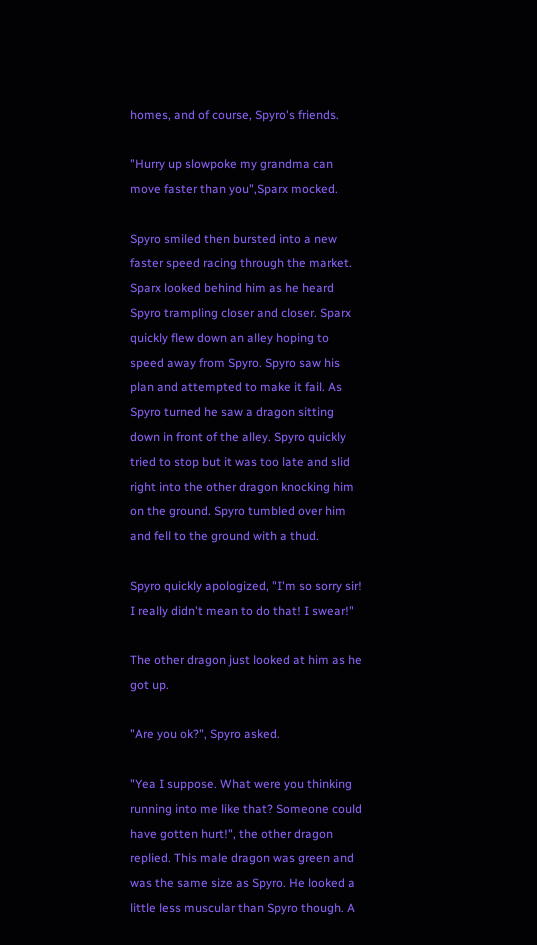homes, and of course, Spyro's friends.

"Hurry up slowpoke my grandma can move faster than you",Sparx mocked.

Spyro smiled then bursted into a new faster speed racing through the market. Sparx looked behind him as he heard Spyro trampling closer and closer. Sparx quickly flew down an alley hoping to speed away from Spyro. Spyro saw his plan and attempted to make it fail. As Spyro turned he saw a dragon sitting down in front of the alley. Spyro quickly tried to stop but it was too late and slid right into the other dragon knocking him on the ground. Spyro tumbled over him and fell to the ground with a thud.

Spyro quickly apologized, "I'm so sorry sir! I really didn't mean to do that! I swear!"

The other dragon just looked at him as he got up.

"Are you ok?", Spyro asked.

"Yea I suppose. What were you thinking running into me like that? Someone could have gotten hurt!", the other dragon replied. This male dragon was green and was the same size as Spyro. He looked a little less muscular than Spyro though. A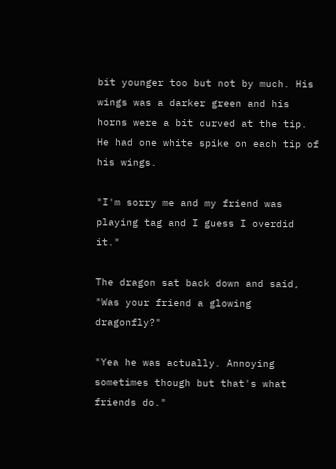bit younger too but not by much. His wings was a darker green and his horns were a bit curved at the tip. He had one white spike on each tip of his wings.

"I'm sorry me and my friend was playing tag and I guess I overdid it."

The dragon sat back down and said, "Was your friend a glowing dragonfly?"

"Yea he was actually. Annoying sometimes though but that's what friends do."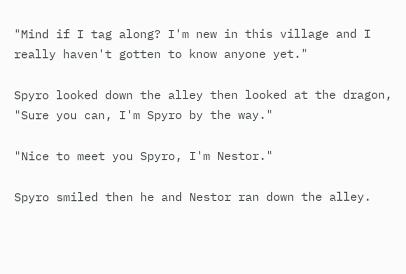"Mind if I tag along? I'm new in this village and I really haven't gotten to know anyone yet."

Spyro looked down the alley then looked at the dragon, "Sure you can, I'm Spyro by the way."

"Nice to meet you Spyro, I'm Nestor."

Spyro smiled then he and Nestor ran down the alley.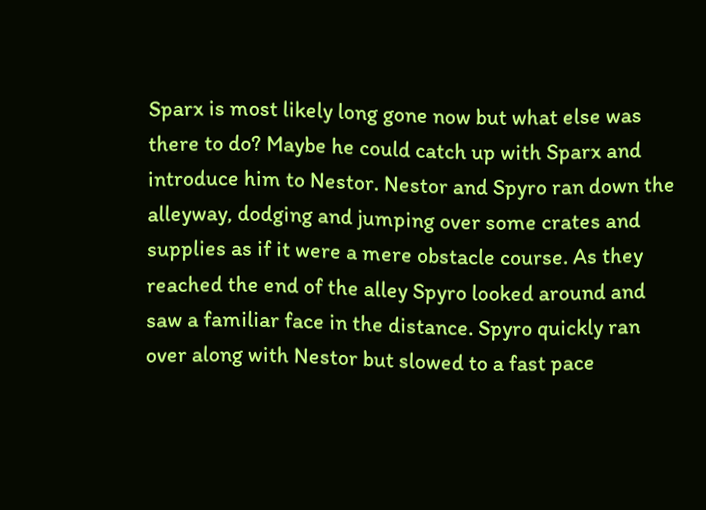Sparx is most likely long gone now but what else was there to do? Maybe he could catch up with Sparx and introduce him to Nestor. Nestor and Spyro ran down the alleyway, dodging and jumping over some crates and supplies as if it were a mere obstacle course. As they reached the end of the alley Spyro looked around and saw a familiar face in the distance. Spyro quickly ran over along with Nestor but slowed to a fast pace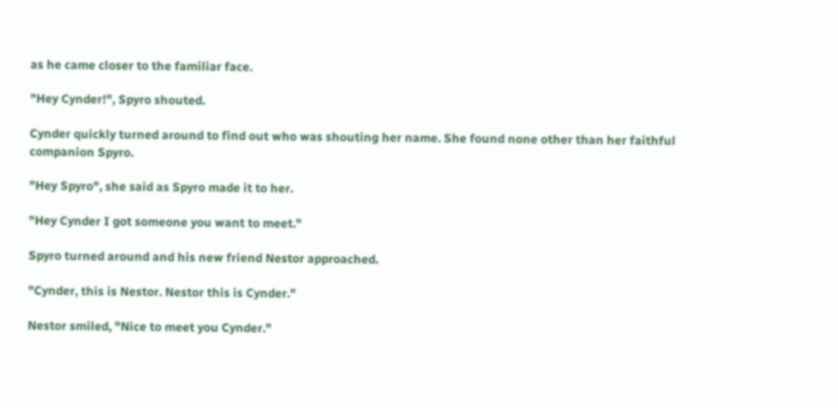as he came closer to the familiar face.

"Hey Cynder!", Spyro shouted.

Cynder quickly turned around to find out who was shouting her name. She found none other than her faithful companion Spyro.

"Hey Spyro", she said as Spyro made it to her.

"Hey Cynder I got someone you want to meet."

Spyro turned around and his new friend Nestor approached.

"Cynder, this is Nestor. Nestor this is Cynder."

Nestor smiled, "Nice to meet you Cynder."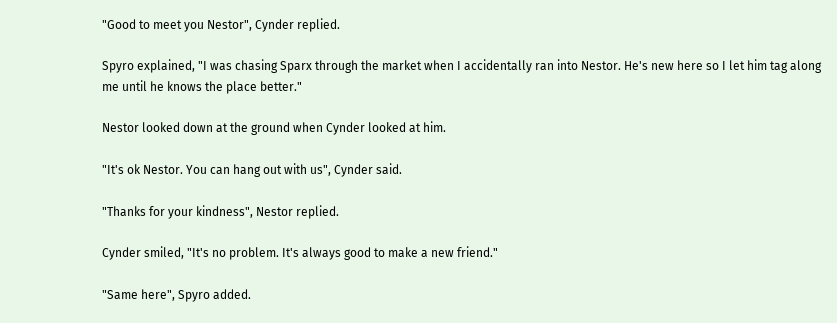"Good to meet you Nestor", Cynder replied.

Spyro explained, "I was chasing Sparx through the market when I accidentally ran into Nestor. He's new here so I let him tag along me until he knows the place better."

Nestor looked down at the ground when Cynder looked at him.

"It's ok Nestor. You can hang out with us", Cynder said.

"Thanks for your kindness", Nestor replied.

Cynder smiled, "It's no problem. It's always good to make a new friend."

"Same here", Spyro added.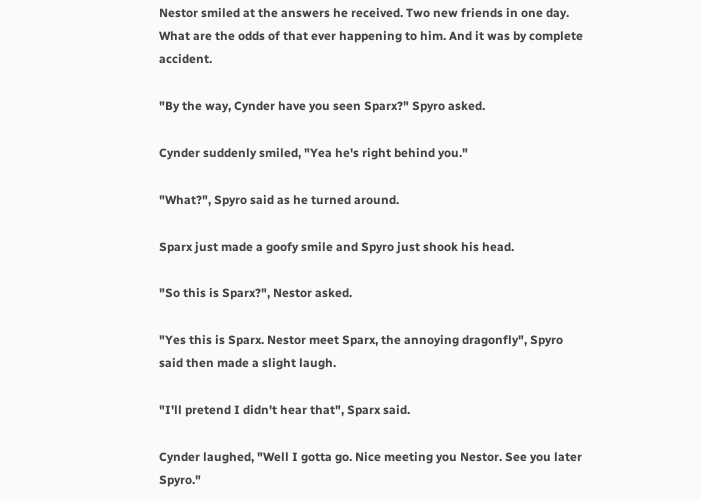Nestor smiled at the answers he received. Two new friends in one day. What are the odds of that ever happening to him. And it was by complete accident.

"By the way, Cynder have you seen Sparx?" Spyro asked.

Cynder suddenly smiled, "Yea he's right behind you."

"What?", Spyro said as he turned around.

Sparx just made a goofy smile and Spyro just shook his head.

"So this is Sparx?", Nestor asked.

"Yes this is Sparx. Nestor meet Sparx, the annoying dragonfly", Spyro said then made a slight laugh.

"I'll pretend I didn't hear that", Sparx said.

Cynder laughed, "Well I gotta go. Nice meeting you Nestor. See you later Spyro."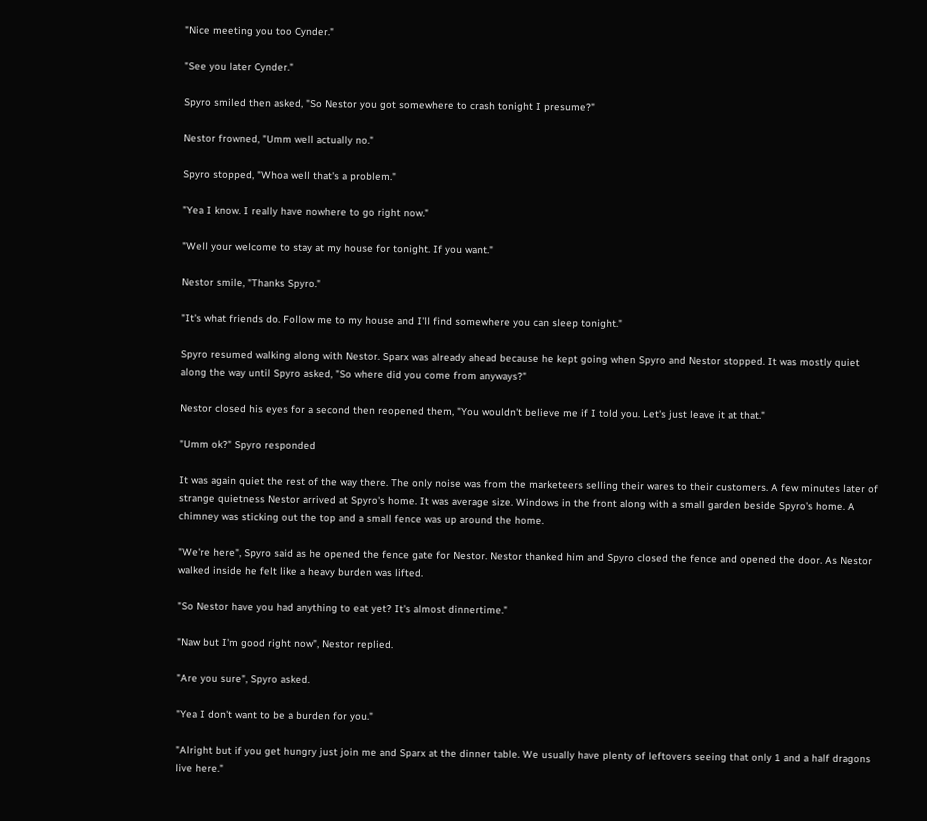"Nice meeting you too Cynder."

"See you later Cynder."

Spyro smiled then asked, "So Nestor you got somewhere to crash tonight I presume?"

Nestor frowned, "Umm well actually no."

Spyro stopped, "Whoa well that's a problem."

"Yea I know. I really have nowhere to go right now."

"Well your welcome to stay at my house for tonight. If you want."

Nestor smile, "Thanks Spyro."

"It's what friends do. Follow me to my house and I'll find somewhere you can sleep tonight."

Spyro resumed walking along with Nestor. Sparx was already ahead because he kept going when Spyro and Nestor stopped. It was mostly quiet along the way until Spyro asked, "So where did you come from anyways?"

Nestor closed his eyes for a second then reopened them, "You wouldn't believe me if I told you. Let's just leave it at that."

"Umm ok?" Spyro responded

It was again quiet the rest of the way there. The only noise was from the marketeers selling their wares to their customers. A few minutes later of strange quietness Nestor arrived at Spyro's home. It was average size. Windows in the front along with a small garden beside Spyro's home. A chimney was sticking out the top and a small fence was up around the home.

"We're here", Spyro said as he opened the fence gate for Nestor. Nestor thanked him and Spyro closed the fence and opened the door. As Nestor walked inside he felt like a heavy burden was lifted.

"So Nestor have you had anything to eat yet? It's almost dinnertime."

"Naw but I'm good right now", Nestor replied.

"Are you sure", Spyro asked.

"Yea I don't want to be a burden for you."

"Alright but if you get hungry just join me and Sparx at the dinner table. We usually have plenty of leftovers seeing that only 1 and a half dragons live here."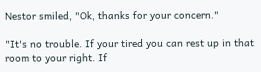Nestor smiled, "Ok, thanks for your concern."

"It's no trouble. If your tired you can rest up in that room to your right. If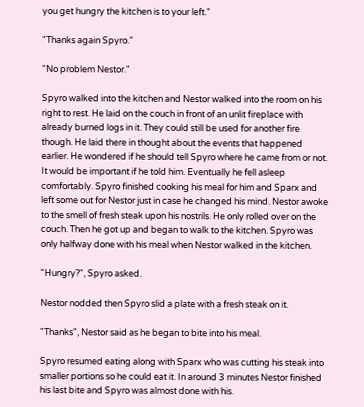you get hungry the kitchen is to your left."

"Thanks again Spyro."

"No problem Nestor."

Spyro walked into the kitchen and Nestor walked into the room on his right to rest. He laid on the couch in front of an unlit fireplace with already burned logs in it. They could still be used for another fire though. He laid there in thought about the events that happened earlier. He wondered if he should tell Spyro where he came from or not. It would be important if he told him. Eventually he fell asleep comfortably. Spyro finished cooking his meal for him and Sparx and left some out for Nestor just in case he changed his mind. Nestor awoke to the smell of fresh steak upon his nostrils. He only rolled over on the couch. Then he got up and began to walk to the kitchen. Spyro was only halfway done with his meal when Nestor walked in the kitchen.

"Hungry?", Spyro asked.

Nestor nodded then Spyro slid a plate with a fresh steak on it.

"Thanks", Nestor said as he began to bite into his meal.

Spyro resumed eating along with Sparx who was cutting his steak into smaller portions so he could eat it. In around 3 minutes Nestor finished his last bite and Spyro was almost done with his.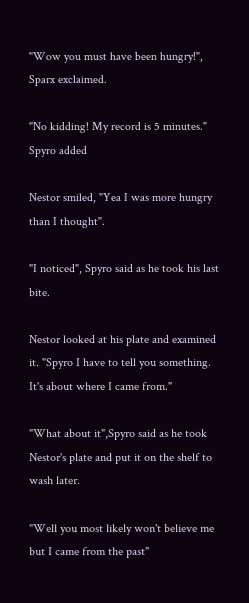"Wow you must have been hungry!", Sparx exclaimed.

"No kidding! My record is 5 minutes." Spyro added

Nestor smiled, "Yea I was more hungry than I thought".

"I noticed", Spyro said as he took his last bite.

Nestor looked at his plate and examined it. "Spyro I have to tell you something. It's about where I came from."

"What about it",Spyro said as he took Nestor's plate and put it on the shelf to wash later.

"Well you most likely won't believe me but I came from the past"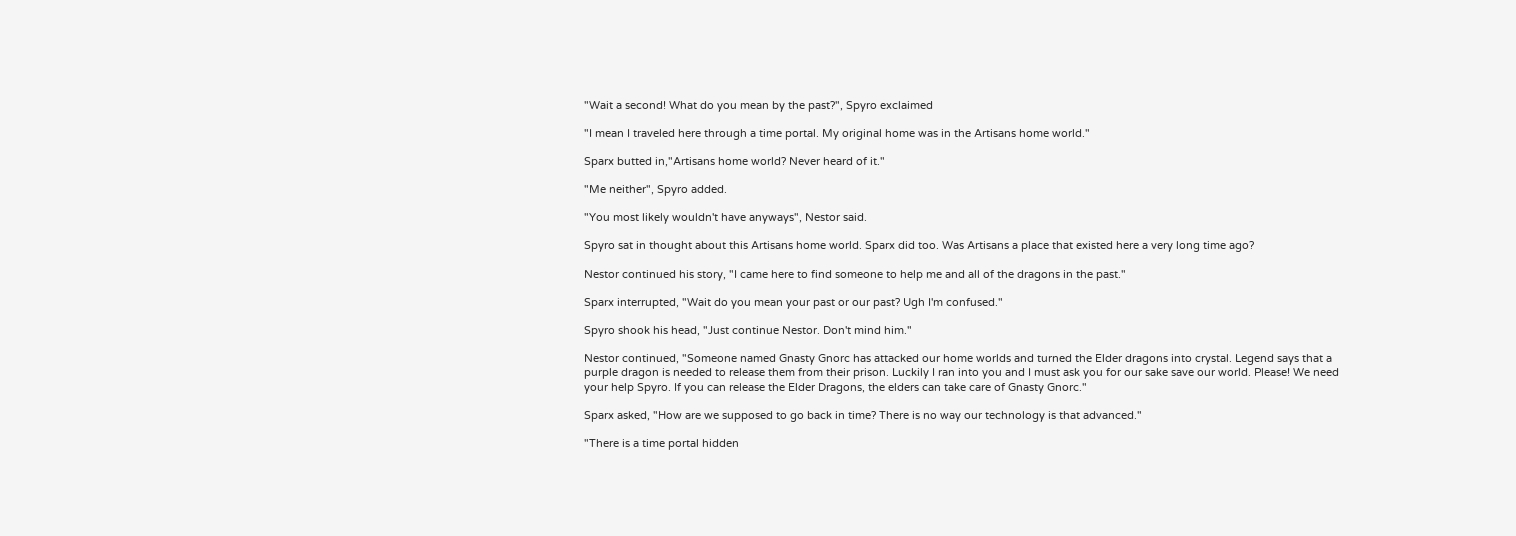"Wait a second! What do you mean by the past?", Spyro exclaimed

"I mean I traveled here through a time portal. My original home was in the Artisans home world."

Sparx butted in,"Artisans home world? Never heard of it."

"Me neither", Spyro added.

"You most likely wouldn't have anyways", Nestor said.

Spyro sat in thought about this Artisans home world. Sparx did too. Was Artisans a place that existed here a very long time ago?

Nestor continued his story, "I came here to find someone to help me and all of the dragons in the past."

Sparx interrupted, "Wait do you mean your past or our past? Ugh I'm confused."

Spyro shook his head, "Just continue Nestor. Don't mind him."

Nestor continued, "Someone named Gnasty Gnorc has attacked our home worlds and turned the Elder dragons into crystal. Legend says that a purple dragon is needed to release them from their prison. Luckily I ran into you and I must ask you for our sake save our world. Please! We need your help Spyro. If you can release the Elder Dragons, the elders can take care of Gnasty Gnorc."

Sparx asked, "How are we supposed to go back in time? There is no way our technology is that advanced."

"There is a time portal hidden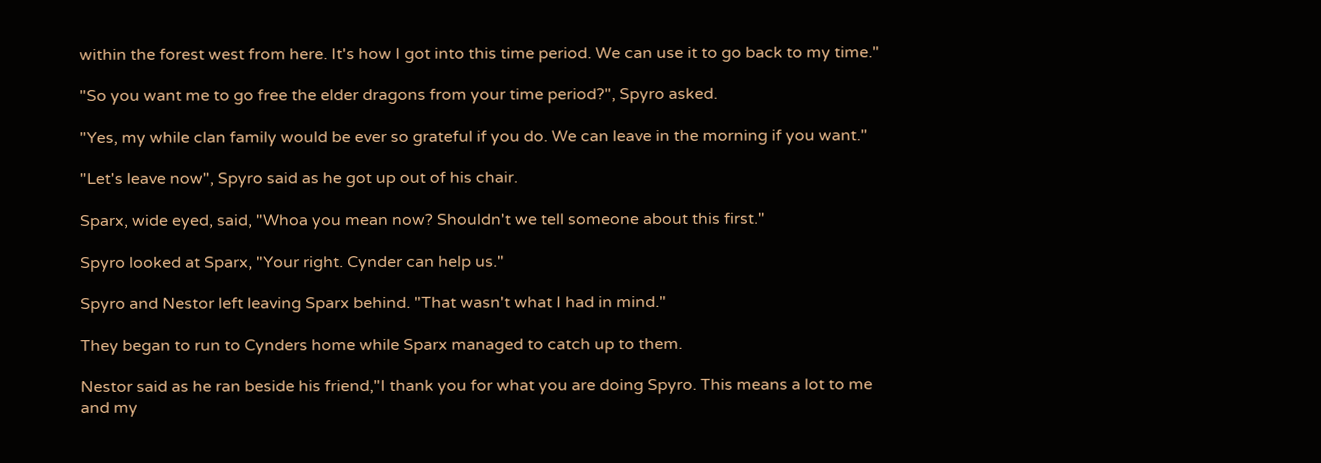within the forest west from here. It's how I got into this time period. We can use it to go back to my time."

"So you want me to go free the elder dragons from your time period?", Spyro asked.

"Yes, my while clan family would be ever so grateful if you do. We can leave in the morning if you want."

"Let's leave now", Spyro said as he got up out of his chair.

Sparx, wide eyed, said, "Whoa you mean now? Shouldn't we tell someone about this first."

Spyro looked at Sparx, "Your right. Cynder can help us."

Spyro and Nestor left leaving Sparx behind. "That wasn't what I had in mind."

They began to run to Cynders home while Sparx managed to catch up to them.

Nestor said as he ran beside his friend,"I thank you for what you are doing Spyro. This means a lot to me and my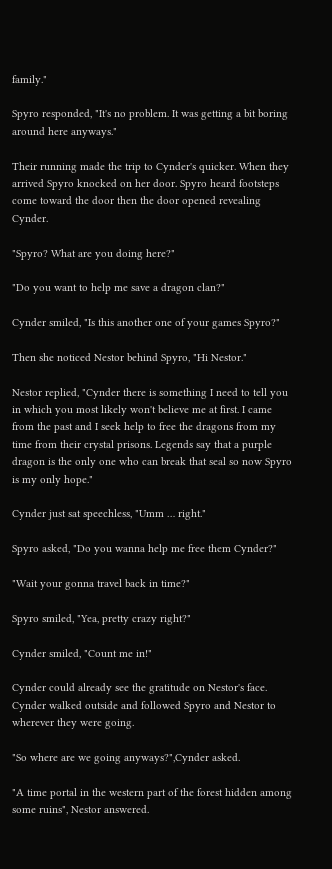family."

Spyro responded, "It's no problem. It was getting a bit boring around here anyways."

Their running made the trip to Cynder's quicker. When they arrived Spyro knocked on her door. Spyro heard footsteps come toward the door then the door opened revealing Cynder.

"Spyro? What are you doing here?"

"Do you want to help me save a dragon clan?"

Cynder smiled, "Is this another one of your games Spyro?"

Then she noticed Nestor behind Spyro, "Hi Nestor."

Nestor replied, "Cynder there is something I need to tell you in which you most likely won't believe me at first. I came from the past and I seek help to free the dragons from my time from their crystal prisons. Legends say that a purple dragon is the only one who can break that seal so now Spyro is my only hope."

Cynder just sat speechless, "Umm … right."

Spyro asked, "Do you wanna help me free them Cynder?"

"Wait your gonna travel back in time?"

Spyro smiled, "Yea, pretty crazy right?"

Cynder smiled, "Count me in!"

Cynder could already see the gratitude on Nestor's face. Cynder walked outside and followed Spyro and Nestor to wherever they were going.

"So where are we going anyways?",Cynder asked.

"A time portal in the western part of the forest hidden among some ruins", Nestor answered.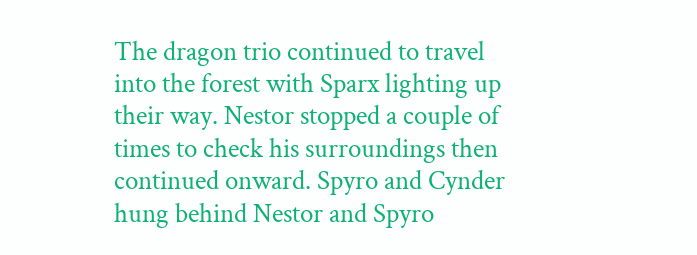The dragon trio continued to travel into the forest with Sparx lighting up their way. Nestor stopped a couple of times to check his surroundings then continued onward. Spyro and Cynder hung behind Nestor and Spyro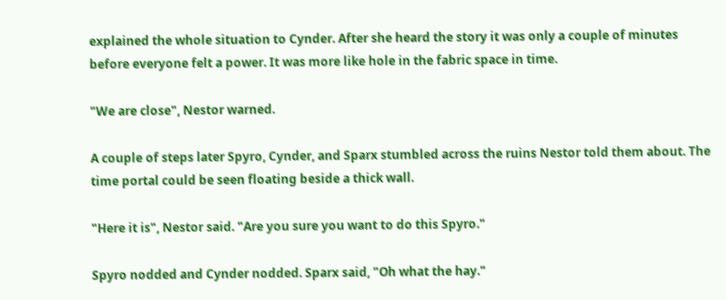explained the whole situation to Cynder. After she heard the story it was only a couple of minutes before everyone felt a power. It was more like hole in the fabric space in time.

"We are close", Nestor warned.

A couple of steps later Spyro, Cynder, and Sparx stumbled across the ruins Nestor told them about. The time portal could be seen floating beside a thick wall.

"Here it is", Nestor said. "Are you sure you want to do this Spyro."

Spyro nodded and Cynder nodded. Sparx said, "Oh what the hay."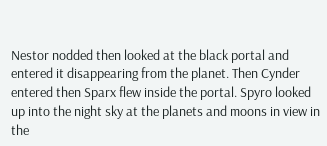Nestor nodded then looked at the black portal and entered it disappearing from the planet. Then Cynder entered then Sparx flew inside the portal. Spyro looked up into the night sky at the planets and moons in view in the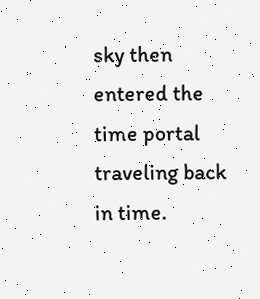sky then entered the time portal traveling back in time.